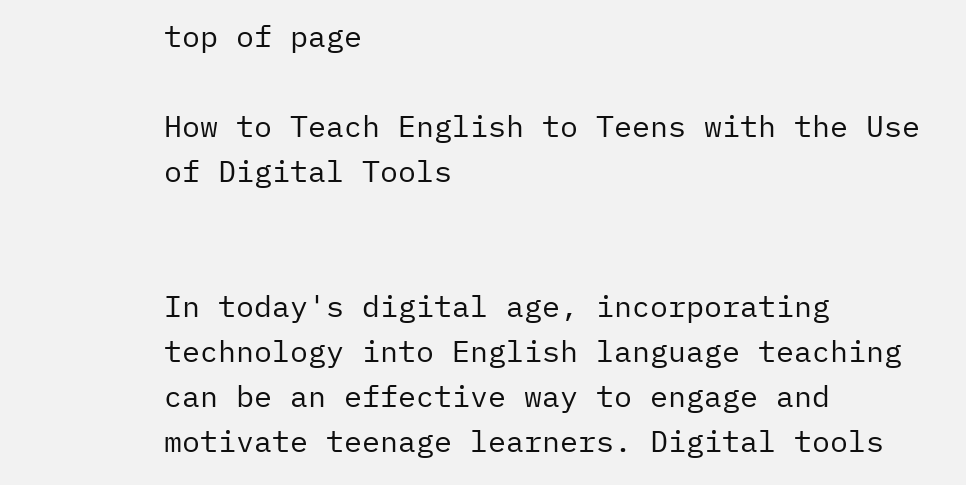top of page

How to Teach English to Teens with the Use of Digital Tools


In today's digital age, incorporating technology into English language teaching can be an effective way to engage and motivate teenage learners. Digital tools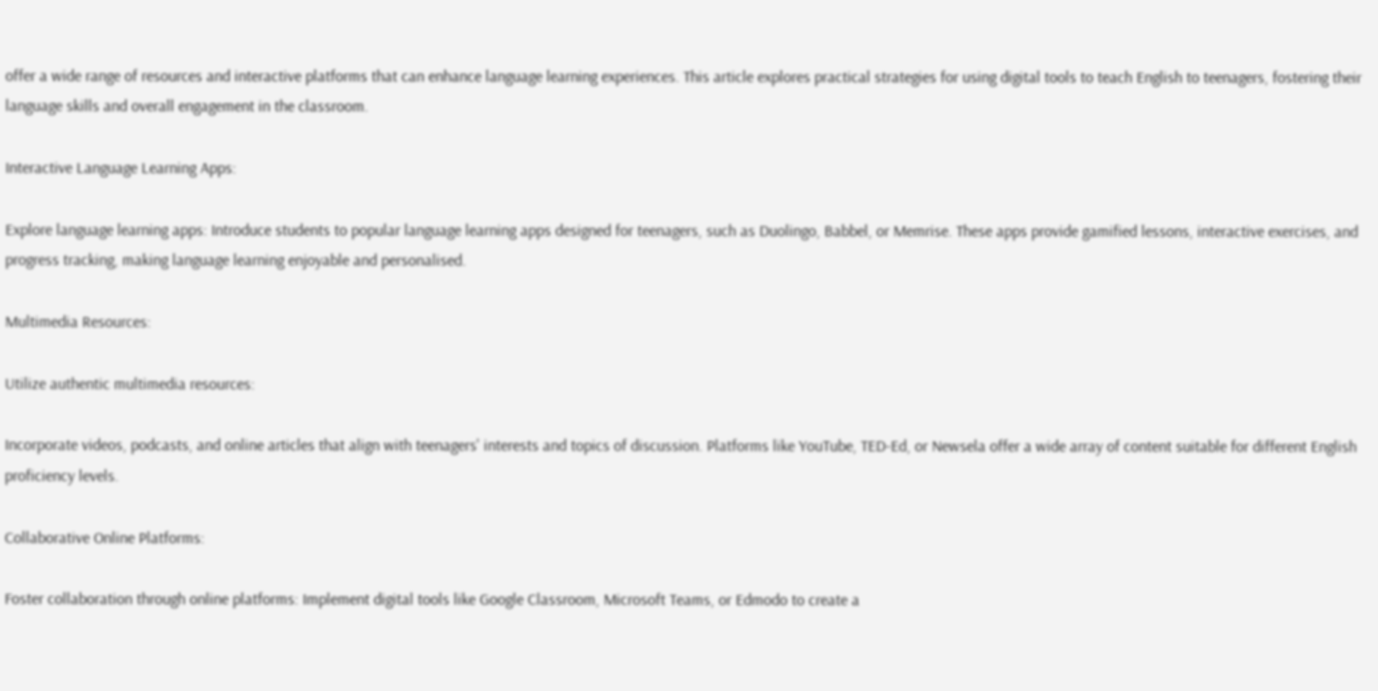offer a wide range of resources and interactive platforms that can enhance language learning experiences. This article explores practical strategies for using digital tools to teach English to teenagers, fostering their language skills and overall engagement in the classroom.

Interactive Language Learning Apps:

Explore language learning apps: Introduce students to popular language learning apps designed for teenagers, such as Duolingo, Babbel, or Memrise. These apps provide gamified lessons, interactive exercises, and progress tracking, making language learning enjoyable and personalised.

Multimedia Resources:

Utilize authentic multimedia resources:

Incorporate videos, podcasts, and online articles that align with teenagers' interests and topics of discussion. Platforms like YouTube, TED-Ed, or Newsela offer a wide array of content suitable for different English proficiency levels.

Collaborative Online Platforms:

Foster collaboration through online platforms: Implement digital tools like Google Classroom, Microsoft Teams, or Edmodo to create a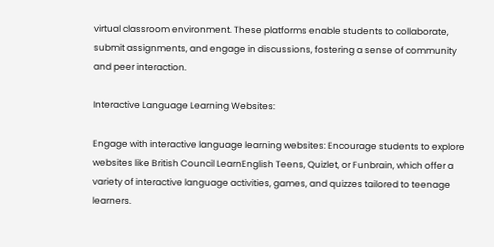virtual classroom environment. These platforms enable students to collaborate, submit assignments, and engage in discussions, fostering a sense of community and peer interaction.

Interactive Language Learning Websites:

Engage with interactive language learning websites: Encourage students to explore websites like British Council LearnEnglish Teens, Quizlet, or Funbrain, which offer a variety of interactive language activities, games, and quizzes tailored to teenage learners.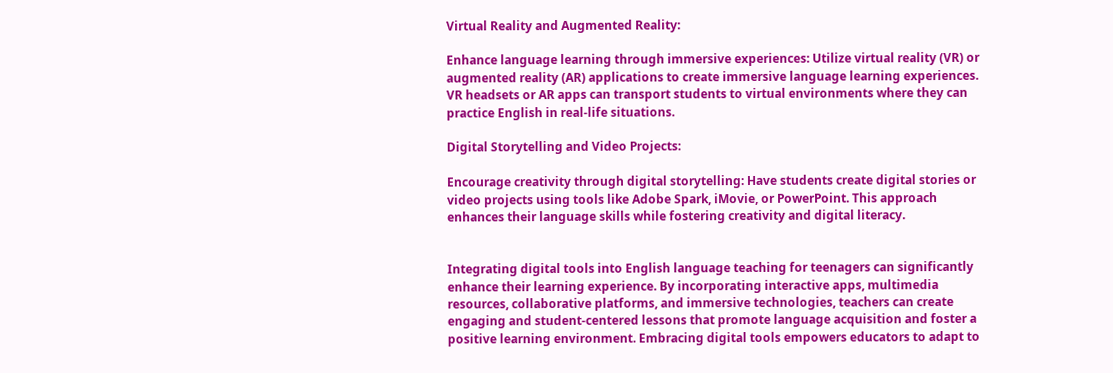Virtual Reality and Augmented Reality:

Enhance language learning through immersive experiences: Utilize virtual reality (VR) or augmented reality (AR) applications to create immersive language learning experiences. VR headsets or AR apps can transport students to virtual environments where they can practice English in real-life situations.

Digital Storytelling and Video Projects:

Encourage creativity through digital storytelling: Have students create digital stories or video projects using tools like Adobe Spark, iMovie, or PowerPoint. This approach enhances their language skills while fostering creativity and digital literacy.


Integrating digital tools into English language teaching for teenagers can significantly enhance their learning experience. By incorporating interactive apps, multimedia resources, collaborative platforms, and immersive technologies, teachers can create engaging and student-centered lessons that promote language acquisition and foster a positive learning environment. Embracing digital tools empowers educators to adapt to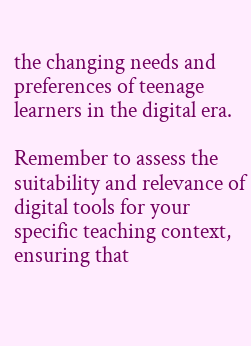the changing needs and preferences of teenage learners in the digital era.

Remember to assess the suitability and relevance of digital tools for your specific teaching context, ensuring that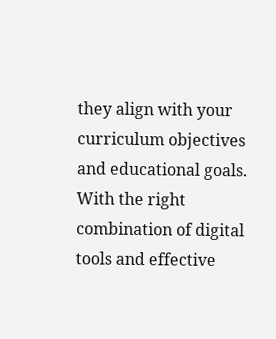they align with your curriculum objectives and educational goals. With the right combination of digital tools and effective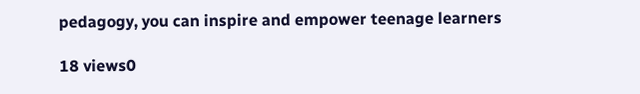pedagogy, you can inspire and empower teenage learners

18 views0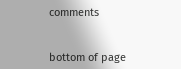comments


bottom of page